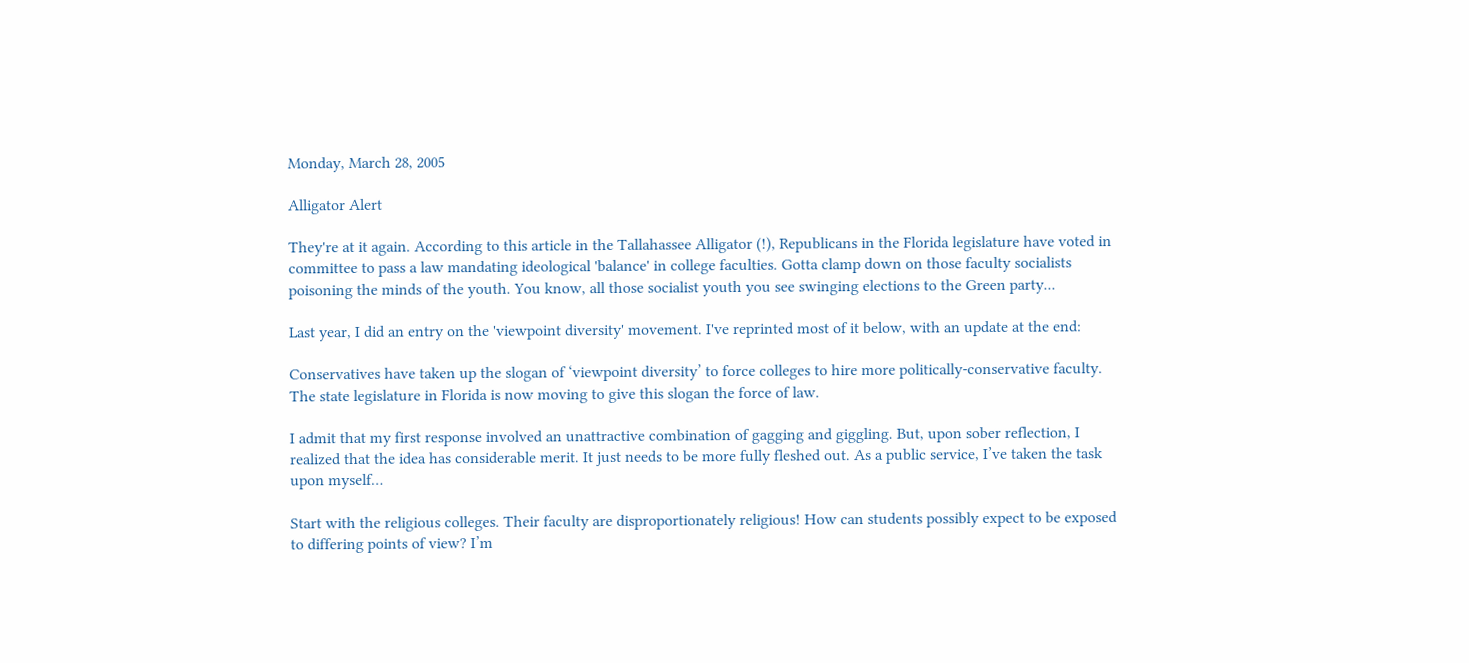Monday, March 28, 2005

Alligator Alert

They're at it again. According to this article in the Tallahassee Alligator (!), Republicans in the Florida legislature have voted in committee to pass a law mandating ideological 'balance' in college faculties. Gotta clamp down on those faculty socialists poisoning the minds of the youth. You know, all those socialist youth you see swinging elections to the Green party...

Last year, I did an entry on the 'viewpoint diversity' movement. I've reprinted most of it below, with an update at the end:

Conservatives have taken up the slogan of ‘viewpoint diversity’ to force colleges to hire more politically-conservative faculty. The state legislature in Florida is now moving to give this slogan the force of law.

I admit that my first response involved an unattractive combination of gagging and giggling. But, upon sober reflection, I realized that the idea has considerable merit. It just needs to be more fully fleshed out. As a public service, I’ve taken the task upon myself…

Start with the religious colleges. Their faculty are disproportionately religious! How can students possibly expect to be exposed to differing points of view? I’m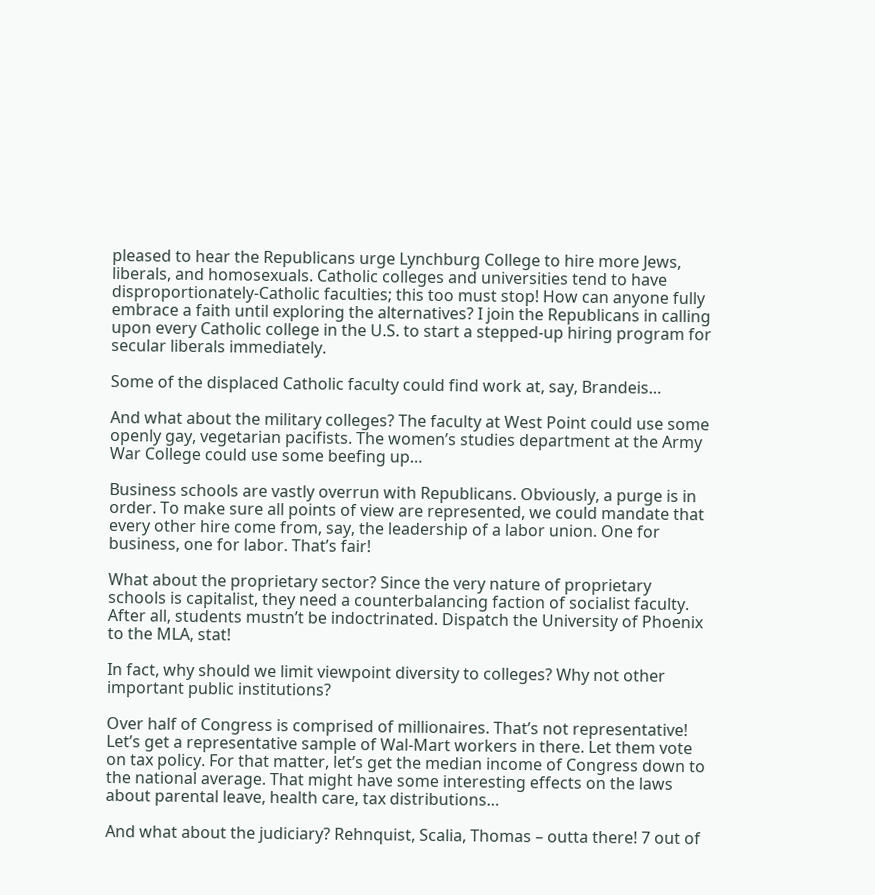pleased to hear the Republicans urge Lynchburg College to hire more Jews, liberals, and homosexuals. Catholic colleges and universities tend to have disproportionately-Catholic faculties; this too must stop! How can anyone fully embrace a faith until exploring the alternatives? I join the Republicans in calling upon every Catholic college in the U.S. to start a stepped-up hiring program for secular liberals immediately.

Some of the displaced Catholic faculty could find work at, say, Brandeis…

And what about the military colleges? The faculty at West Point could use some openly gay, vegetarian pacifists. The women’s studies department at the Army War College could use some beefing up…

Business schools are vastly overrun with Republicans. Obviously, a purge is in order. To make sure all points of view are represented, we could mandate that every other hire come from, say, the leadership of a labor union. One for business, one for labor. That’s fair!

What about the proprietary sector? Since the very nature of proprietary schools is capitalist, they need a counterbalancing faction of socialist faculty. After all, students mustn’t be indoctrinated. Dispatch the University of Phoenix to the MLA, stat!

In fact, why should we limit viewpoint diversity to colleges? Why not other important public institutions?

Over half of Congress is comprised of millionaires. That’s not representative! Let’s get a representative sample of Wal-Mart workers in there. Let them vote on tax policy. For that matter, let’s get the median income of Congress down to the national average. That might have some interesting effects on the laws about parental leave, health care, tax distributions…

And what about the judiciary? Rehnquist, Scalia, Thomas – outta there! 7 out of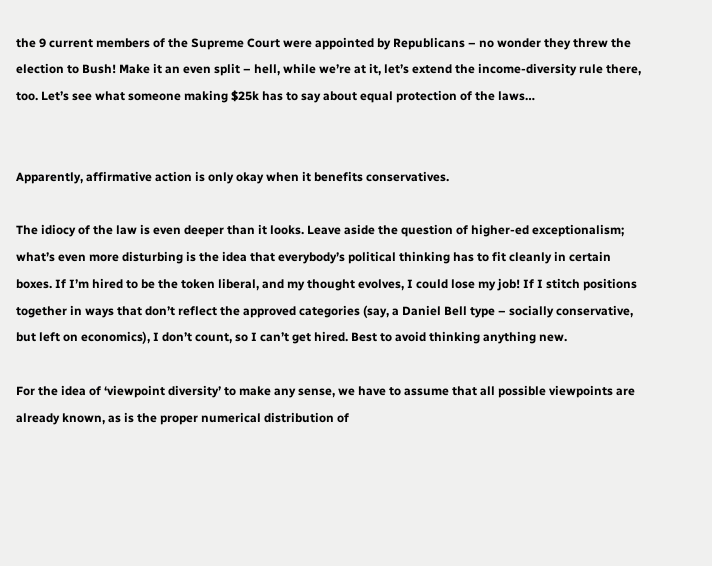the 9 current members of the Supreme Court were appointed by Republicans – no wonder they threw the election to Bush! Make it an even split – hell, while we’re at it, let’s extend the income-diversity rule there, too. Let’s see what someone making $25k has to say about equal protection of the laws…


Apparently, affirmative action is only okay when it benefits conservatives.

The idiocy of the law is even deeper than it looks. Leave aside the question of higher-ed exceptionalism; what’s even more disturbing is the idea that everybody’s political thinking has to fit cleanly in certain boxes. If I’m hired to be the token liberal, and my thought evolves, I could lose my job! If I stitch positions together in ways that don’t reflect the approved categories (say, a Daniel Bell type – socially conservative, but left on economics), I don’t count, so I can’t get hired. Best to avoid thinking anything new.

For the idea of ‘viewpoint diversity’ to make any sense, we have to assume that all possible viewpoints are already known, as is the proper numerical distribution of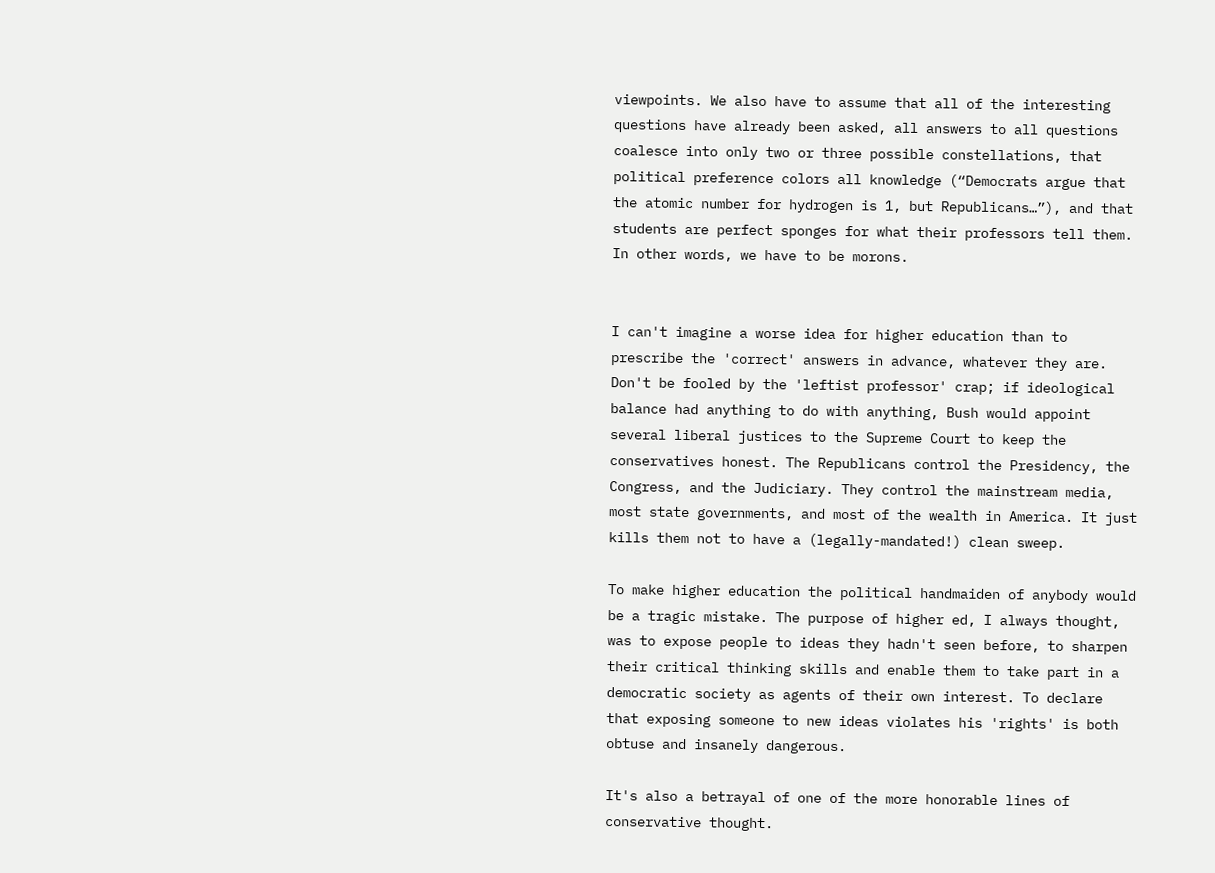viewpoints. We also have to assume that all of the interesting questions have already been asked, all answers to all questions coalesce into only two or three possible constellations, that political preference colors all knowledge (“Democrats argue that the atomic number for hydrogen is 1, but Republicans…”), and that students are perfect sponges for what their professors tell them. In other words, we have to be morons.


I can't imagine a worse idea for higher education than to prescribe the 'correct' answers in advance, whatever they are. Don't be fooled by the 'leftist professor' crap; if ideological balance had anything to do with anything, Bush would appoint several liberal justices to the Supreme Court to keep the conservatives honest. The Republicans control the Presidency, the Congress, and the Judiciary. They control the mainstream media, most state governments, and most of the wealth in America. It just kills them not to have a (legally-mandated!) clean sweep.

To make higher education the political handmaiden of anybody would be a tragic mistake. The purpose of higher ed, I always thought, was to expose people to ideas they hadn't seen before, to sharpen their critical thinking skills and enable them to take part in a democratic society as agents of their own interest. To declare that exposing someone to new ideas violates his 'rights' is both obtuse and insanely dangerous.

It's also a betrayal of one of the more honorable lines of conservative thought.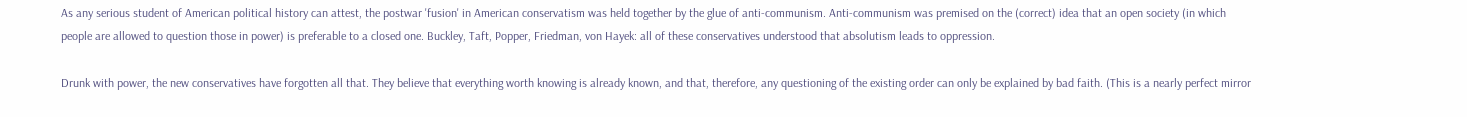As any serious student of American political history can attest, the postwar 'fusion' in American conservatism was held together by the glue of anti-communism. Anti-communism was premised on the (correct) idea that an open society (in which people are allowed to question those in power) is preferable to a closed one. Buckley, Taft, Popper, Friedman, von Hayek: all of these conservatives understood that absolutism leads to oppression.

Drunk with power, the new conservatives have forgotten all that. They believe that everything worth knowing is already known, and that, therefore, any questioning of the existing order can only be explained by bad faith. (This is a nearly perfect mirror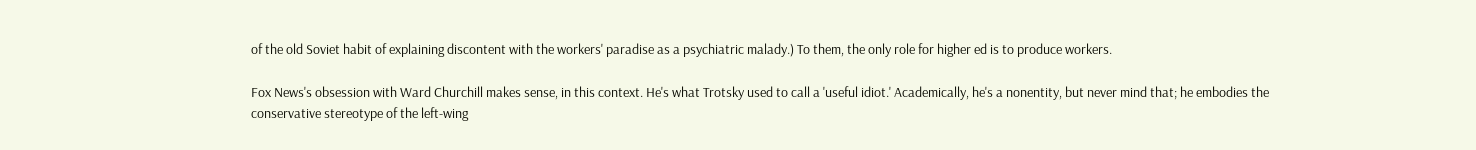of the old Soviet habit of explaining discontent with the workers' paradise as a psychiatric malady.) To them, the only role for higher ed is to produce workers.

Fox News's obsession with Ward Churchill makes sense, in this context. He's what Trotsky used to call a 'useful idiot.' Academically, he's a nonentity, but never mind that; he embodies the conservative stereotype of the left-wing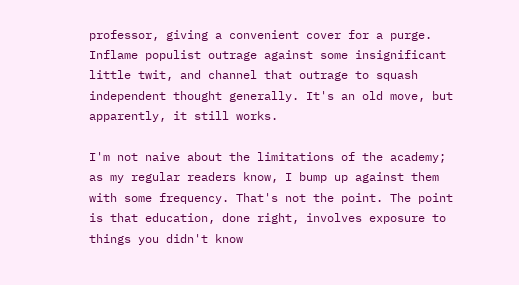professor, giving a convenient cover for a purge. Inflame populist outrage against some insignificant little twit, and channel that outrage to squash independent thought generally. It's an old move, but apparently, it still works.

I'm not naive about the limitations of the academy; as my regular readers know, I bump up against them with some frequency. That's not the point. The point is that education, done right, involves exposure to things you didn't know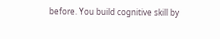before. You build cognitive skill by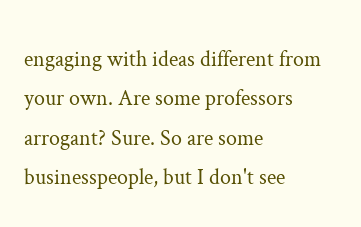engaging with ideas different from your own. Are some professors arrogant? Sure. So are some businesspeople, but I don't see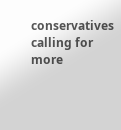conservatives calling for more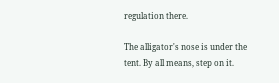regulation there.

The alligator's nose is under the tent. By all means, step on it.